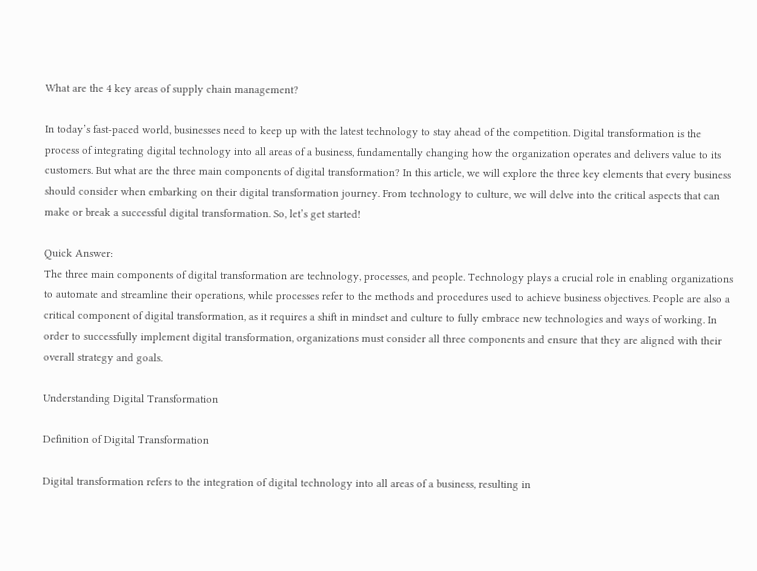What are the 4 key areas of supply chain management?

In today’s fast-paced world, businesses need to keep up with the latest technology to stay ahead of the competition. Digital transformation is the process of integrating digital technology into all areas of a business, fundamentally changing how the organization operates and delivers value to its customers. But what are the three main components of digital transformation? In this article, we will explore the three key elements that every business should consider when embarking on their digital transformation journey. From technology to culture, we will delve into the critical aspects that can make or break a successful digital transformation. So, let’s get started!

Quick Answer:
The three main components of digital transformation are technology, processes, and people. Technology plays a crucial role in enabling organizations to automate and streamline their operations, while processes refer to the methods and procedures used to achieve business objectives. People are also a critical component of digital transformation, as it requires a shift in mindset and culture to fully embrace new technologies and ways of working. In order to successfully implement digital transformation, organizations must consider all three components and ensure that they are aligned with their overall strategy and goals.

Understanding Digital Transformation

Definition of Digital Transformation

Digital transformation refers to the integration of digital technology into all areas of a business, resulting in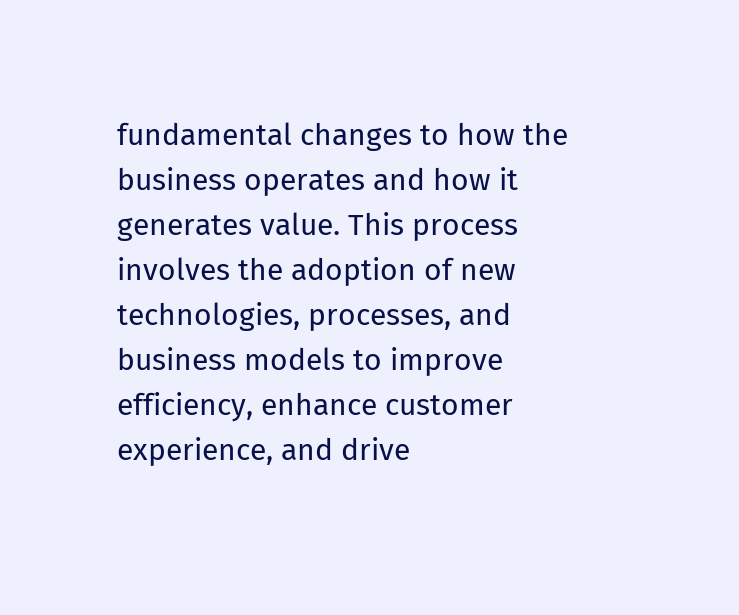fundamental changes to how the business operates and how it generates value. This process involves the adoption of new technologies, processes, and business models to improve efficiency, enhance customer experience, and drive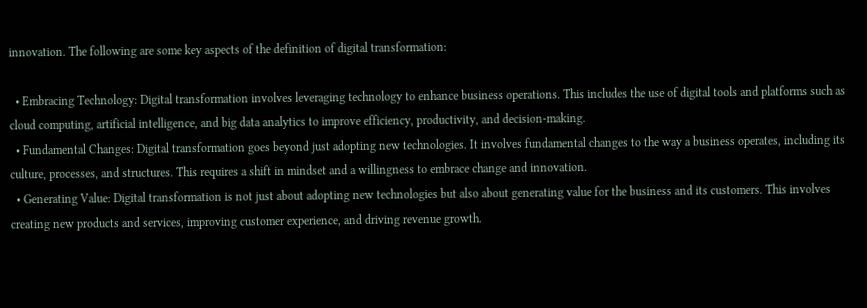innovation. The following are some key aspects of the definition of digital transformation:

  • Embracing Technology: Digital transformation involves leveraging technology to enhance business operations. This includes the use of digital tools and platforms such as cloud computing, artificial intelligence, and big data analytics to improve efficiency, productivity, and decision-making.
  • Fundamental Changes: Digital transformation goes beyond just adopting new technologies. It involves fundamental changes to the way a business operates, including its culture, processes, and structures. This requires a shift in mindset and a willingness to embrace change and innovation.
  • Generating Value: Digital transformation is not just about adopting new technologies but also about generating value for the business and its customers. This involves creating new products and services, improving customer experience, and driving revenue growth.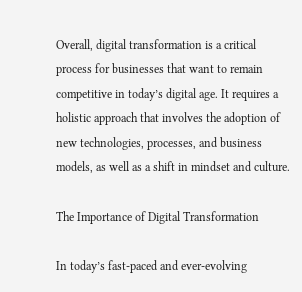Overall, digital transformation is a critical process for businesses that want to remain competitive in today’s digital age. It requires a holistic approach that involves the adoption of new technologies, processes, and business models, as well as a shift in mindset and culture.

The Importance of Digital Transformation

In today’s fast-paced and ever-evolving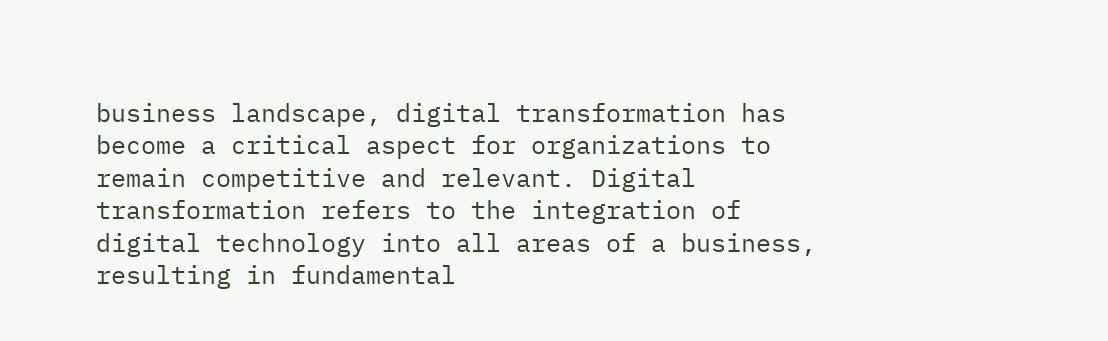business landscape, digital transformation has become a critical aspect for organizations to remain competitive and relevant. Digital transformation refers to the integration of digital technology into all areas of a business, resulting in fundamental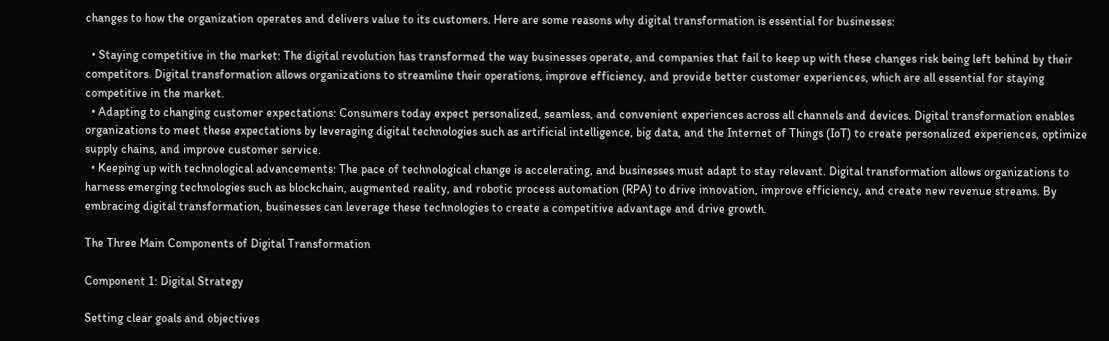changes to how the organization operates and delivers value to its customers. Here are some reasons why digital transformation is essential for businesses:

  • Staying competitive in the market: The digital revolution has transformed the way businesses operate, and companies that fail to keep up with these changes risk being left behind by their competitors. Digital transformation allows organizations to streamline their operations, improve efficiency, and provide better customer experiences, which are all essential for staying competitive in the market.
  • Adapting to changing customer expectations: Consumers today expect personalized, seamless, and convenient experiences across all channels and devices. Digital transformation enables organizations to meet these expectations by leveraging digital technologies such as artificial intelligence, big data, and the Internet of Things (IoT) to create personalized experiences, optimize supply chains, and improve customer service.
  • Keeping up with technological advancements: The pace of technological change is accelerating, and businesses must adapt to stay relevant. Digital transformation allows organizations to harness emerging technologies such as blockchain, augmented reality, and robotic process automation (RPA) to drive innovation, improve efficiency, and create new revenue streams. By embracing digital transformation, businesses can leverage these technologies to create a competitive advantage and drive growth.

The Three Main Components of Digital Transformation

Component 1: Digital Strategy

Setting clear goals and objectives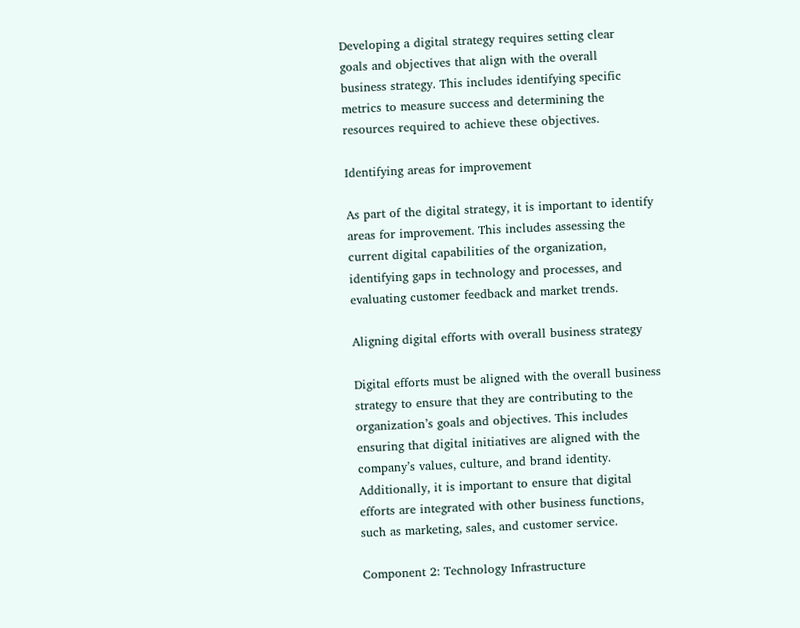Developing a digital strategy requires setting clear goals and objectives that align with the overall business strategy. This includes identifying specific metrics to measure success and determining the resources required to achieve these objectives.

Identifying areas for improvement

As part of the digital strategy, it is important to identify areas for improvement. This includes assessing the current digital capabilities of the organization, identifying gaps in technology and processes, and evaluating customer feedback and market trends.

Aligning digital efforts with overall business strategy

Digital efforts must be aligned with the overall business strategy to ensure that they are contributing to the organization’s goals and objectives. This includes ensuring that digital initiatives are aligned with the company’s values, culture, and brand identity. Additionally, it is important to ensure that digital efforts are integrated with other business functions, such as marketing, sales, and customer service.

Component 2: Technology Infrastructure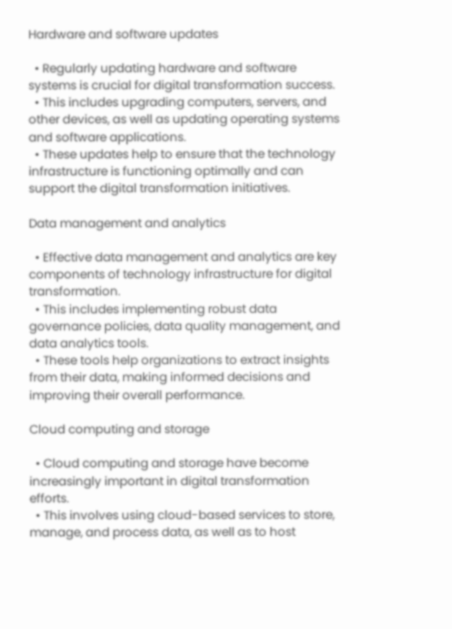Hardware and software updates

  • Regularly updating hardware and software systems is crucial for digital transformation success.
  • This includes upgrading computers, servers, and other devices, as well as updating operating systems and software applications.
  • These updates help to ensure that the technology infrastructure is functioning optimally and can support the digital transformation initiatives.

Data management and analytics

  • Effective data management and analytics are key components of technology infrastructure for digital transformation.
  • This includes implementing robust data governance policies, data quality management, and data analytics tools.
  • These tools help organizations to extract insights from their data, making informed decisions and improving their overall performance.

Cloud computing and storage

  • Cloud computing and storage have become increasingly important in digital transformation efforts.
  • This involves using cloud-based services to store, manage, and process data, as well as to host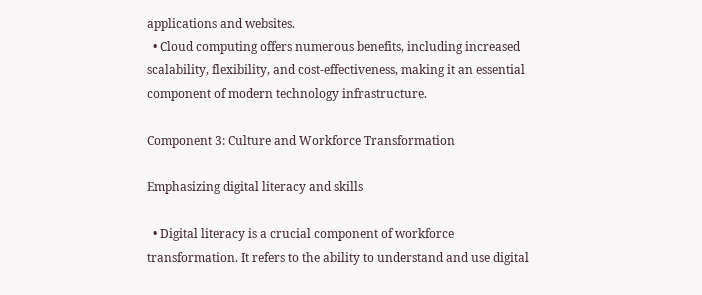applications and websites.
  • Cloud computing offers numerous benefits, including increased scalability, flexibility, and cost-effectiveness, making it an essential component of modern technology infrastructure.

Component 3: Culture and Workforce Transformation

Emphasizing digital literacy and skills

  • Digital literacy is a crucial component of workforce transformation. It refers to the ability to understand and use digital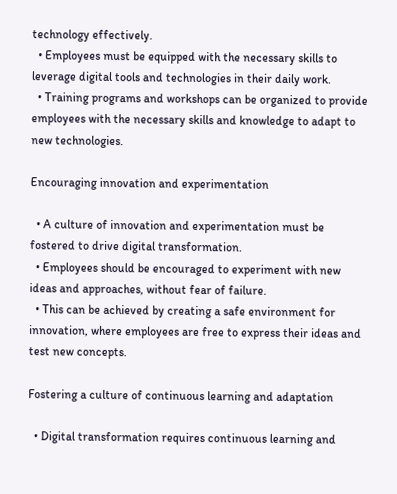technology effectively.
  • Employees must be equipped with the necessary skills to leverage digital tools and technologies in their daily work.
  • Training programs and workshops can be organized to provide employees with the necessary skills and knowledge to adapt to new technologies.

Encouraging innovation and experimentation

  • A culture of innovation and experimentation must be fostered to drive digital transformation.
  • Employees should be encouraged to experiment with new ideas and approaches, without fear of failure.
  • This can be achieved by creating a safe environment for innovation, where employees are free to express their ideas and test new concepts.

Fostering a culture of continuous learning and adaptation

  • Digital transformation requires continuous learning and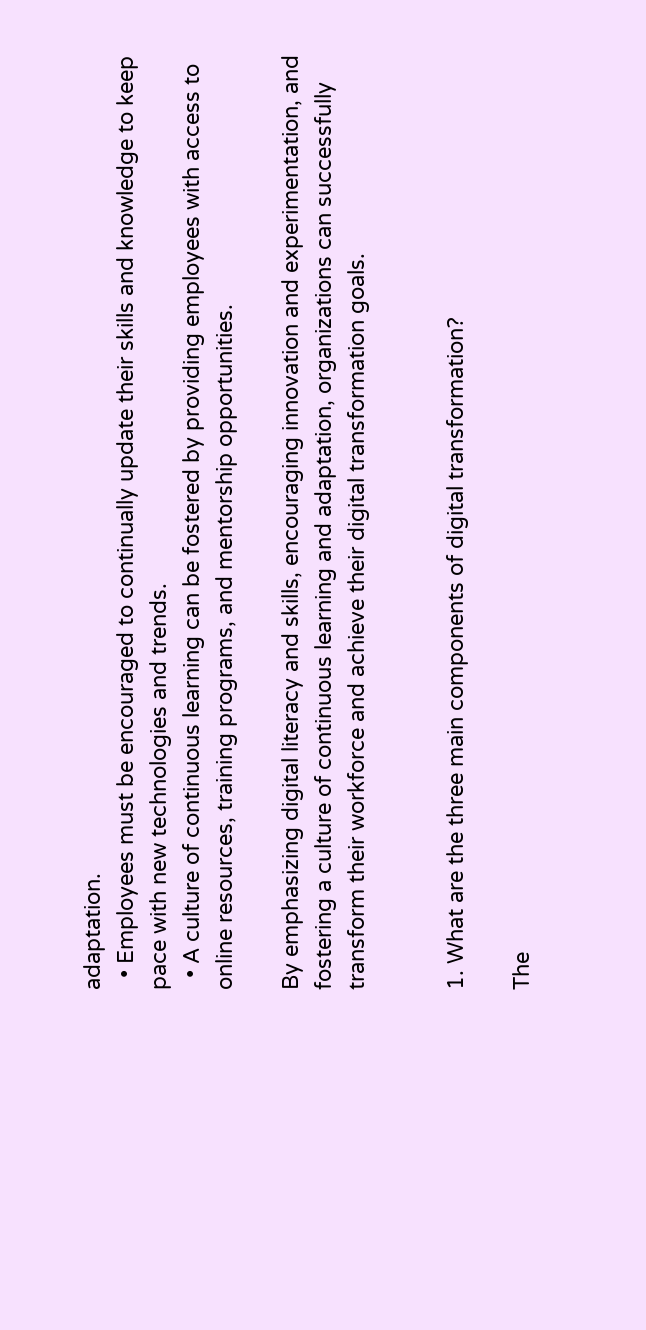adaptation.
  • Employees must be encouraged to continually update their skills and knowledge to keep pace with new technologies and trends.
  • A culture of continuous learning can be fostered by providing employees with access to online resources, training programs, and mentorship opportunities.

By emphasizing digital literacy and skills, encouraging innovation and experimentation, and fostering a culture of continuous learning and adaptation, organizations can successfully transform their workforce and achieve their digital transformation goals.


1. What are the three main components of digital transformation?

The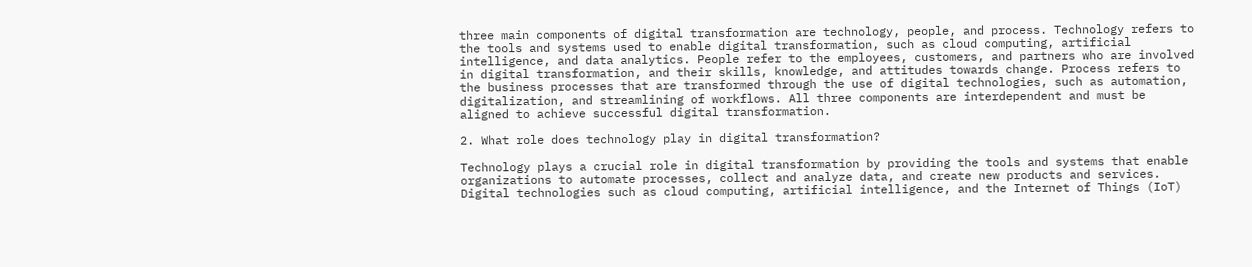three main components of digital transformation are technology, people, and process. Technology refers to the tools and systems used to enable digital transformation, such as cloud computing, artificial intelligence, and data analytics. People refer to the employees, customers, and partners who are involved in digital transformation, and their skills, knowledge, and attitudes towards change. Process refers to the business processes that are transformed through the use of digital technologies, such as automation, digitalization, and streamlining of workflows. All three components are interdependent and must be aligned to achieve successful digital transformation.

2. What role does technology play in digital transformation?

Technology plays a crucial role in digital transformation by providing the tools and systems that enable organizations to automate processes, collect and analyze data, and create new products and services. Digital technologies such as cloud computing, artificial intelligence, and the Internet of Things (IoT)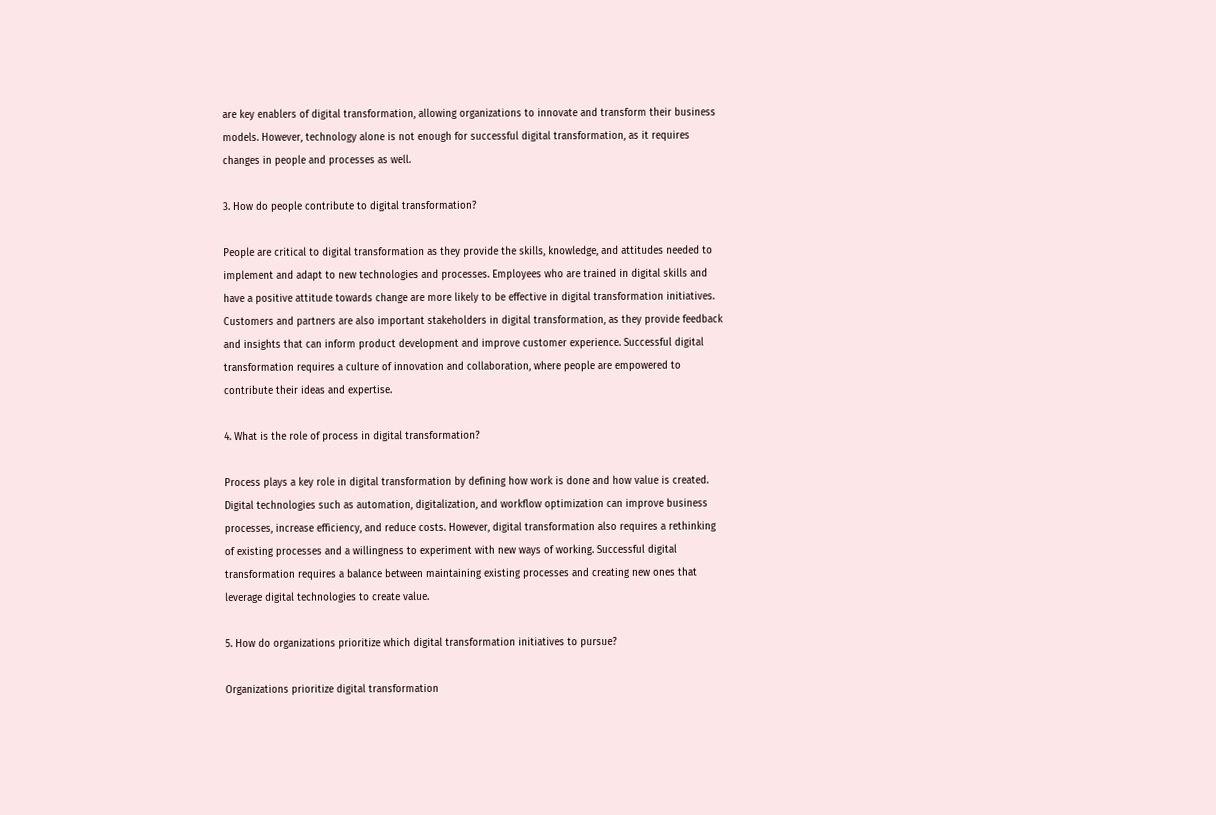are key enablers of digital transformation, allowing organizations to innovate and transform their business models. However, technology alone is not enough for successful digital transformation, as it requires changes in people and processes as well.

3. How do people contribute to digital transformation?

People are critical to digital transformation as they provide the skills, knowledge, and attitudes needed to implement and adapt to new technologies and processes. Employees who are trained in digital skills and have a positive attitude towards change are more likely to be effective in digital transformation initiatives. Customers and partners are also important stakeholders in digital transformation, as they provide feedback and insights that can inform product development and improve customer experience. Successful digital transformation requires a culture of innovation and collaboration, where people are empowered to contribute their ideas and expertise.

4. What is the role of process in digital transformation?

Process plays a key role in digital transformation by defining how work is done and how value is created. Digital technologies such as automation, digitalization, and workflow optimization can improve business processes, increase efficiency, and reduce costs. However, digital transformation also requires a rethinking of existing processes and a willingness to experiment with new ways of working. Successful digital transformation requires a balance between maintaining existing processes and creating new ones that leverage digital technologies to create value.

5. How do organizations prioritize which digital transformation initiatives to pursue?

Organizations prioritize digital transformation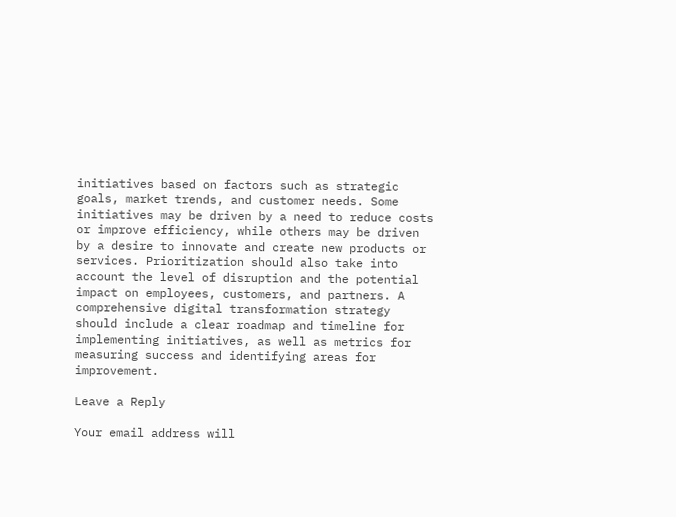initiatives based on factors such as strategic goals, market trends, and customer needs. Some initiatives may be driven by a need to reduce costs or improve efficiency, while others may be driven by a desire to innovate and create new products or services. Prioritization should also take into account the level of disruption and the potential impact on employees, customers, and partners. A comprehensive digital transformation strategy should include a clear roadmap and timeline for implementing initiatives, as well as metrics for measuring success and identifying areas for improvement.

Leave a Reply

Your email address will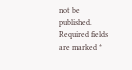not be published. Required fields are marked *